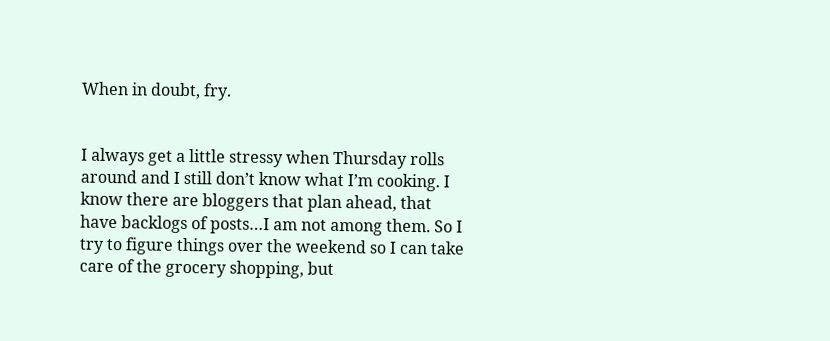When in doubt, fry.


I always get a little stressy when Thursday rolls around and I still don’t know what I’m cooking. I know there are bloggers that plan ahead, that have backlogs of posts…I am not among them. So I try to figure things over the weekend so I can take care of the grocery shopping, but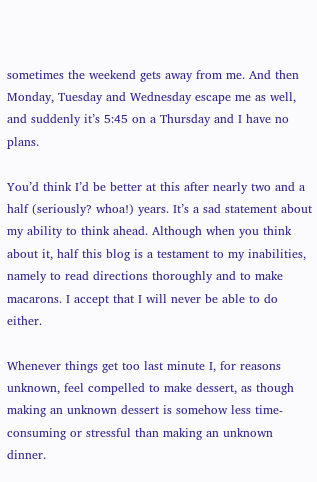sometimes the weekend gets away from me. And then Monday, Tuesday and Wednesday escape me as well, and suddenly it’s 5:45 on a Thursday and I have no plans.

You’d think I’d be better at this after nearly two and a half (seriously? whoa!) years. It’s a sad statement about my ability to think ahead. Although when you think about it, half this blog is a testament to my inabilities, namely to read directions thoroughly and to make macarons. I accept that I will never be able to do either.

Whenever things get too last minute I, for reasons unknown, feel compelled to make dessert, as though making an unknown dessert is somehow less time-consuming or stressful than making an unknown dinner.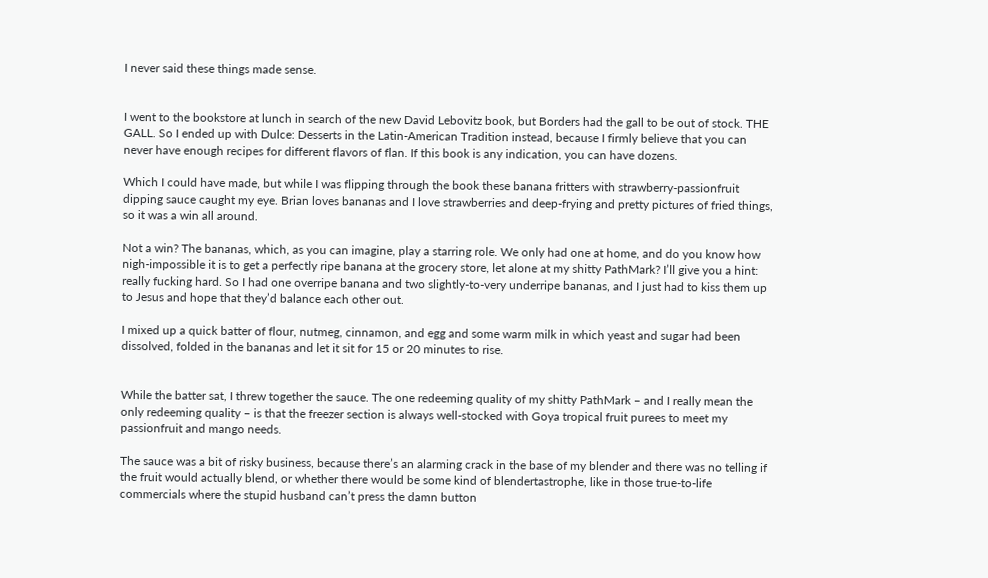I never said these things made sense.


I went to the bookstore at lunch in search of the new David Lebovitz book, but Borders had the gall to be out of stock. THE GALL. So I ended up with Dulce: Desserts in the Latin-American Tradition instead, because I firmly believe that you can never have enough recipes for different flavors of flan. If this book is any indication, you can have dozens.

Which I could have made, but while I was flipping through the book these banana fritters with strawberry-passionfruit dipping sauce caught my eye. Brian loves bananas and I love strawberries and deep-frying and pretty pictures of fried things, so it was a win all around.

Not a win? The bananas, which, as you can imagine, play a starring role. We only had one at home, and do you know how nigh-impossible it is to get a perfectly ripe banana at the grocery store, let alone at my shitty PathMark? I’ll give you a hint: really fucking hard. So I had one overripe banana and two slightly-to-very underripe bananas, and I just had to kiss them up to Jesus and hope that they’d balance each other out.

I mixed up a quick batter of flour, nutmeg, cinnamon, and egg and some warm milk in which yeast and sugar had been dissolved, folded in the bananas and let it sit for 15 or 20 minutes to rise.


While the batter sat, I threw together the sauce. The one redeeming quality of my shitty PathMark – and I really mean the only redeeming quality – is that the freezer section is always well-stocked with Goya tropical fruit purees to meet my passionfruit and mango needs.

The sauce was a bit of risky business, because there’s an alarming crack in the base of my blender and there was no telling if the fruit would actually blend, or whether there would be some kind of blendertastrophe, like in those true-to-life commercials where the stupid husband can’t press the damn button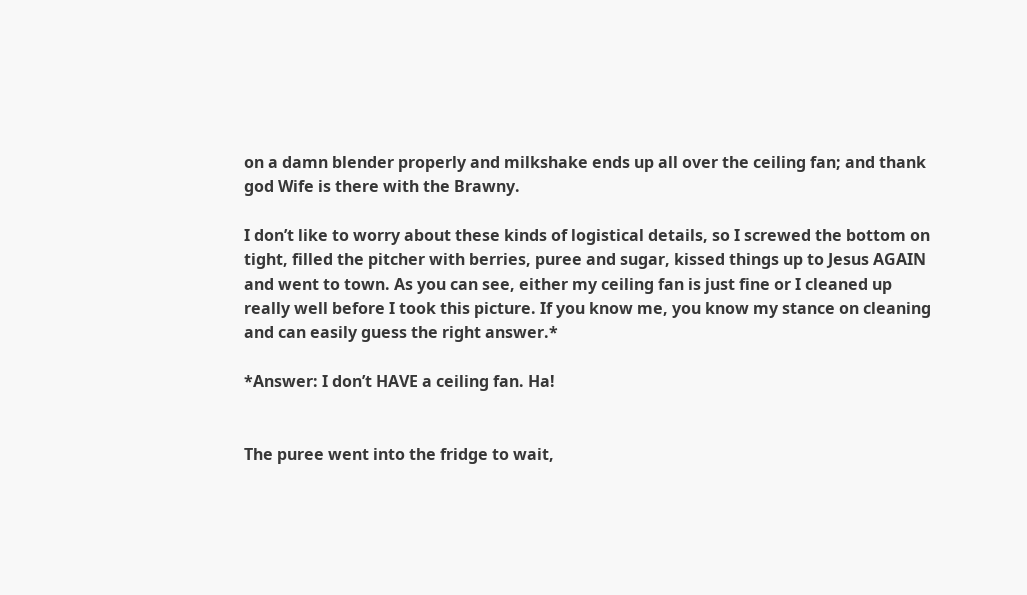on a damn blender properly and milkshake ends up all over the ceiling fan; and thank god Wife is there with the Brawny.

I don’t like to worry about these kinds of logistical details, so I screwed the bottom on tight, filled the pitcher with berries, puree and sugar, kissed things up to Jesus AGAIN and went to town. As you can see, either my ceiling fan is just fine or I cleaned up really well before I took this picture. If you know me, you know my stance on cleaning and can easily guess the right answer.*

*Answer: I don’t HAVE a ceiling fan. Ha!


The puree went into the fridge to wait,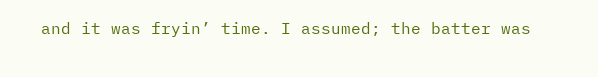and it was fryin’ time. I assumed; the batter was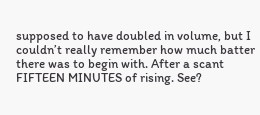supposed to have doubled in volume, but I couldn’t really remember how much batter there was to begin with. After a scant FIFTEEN MINUTES of rising. See?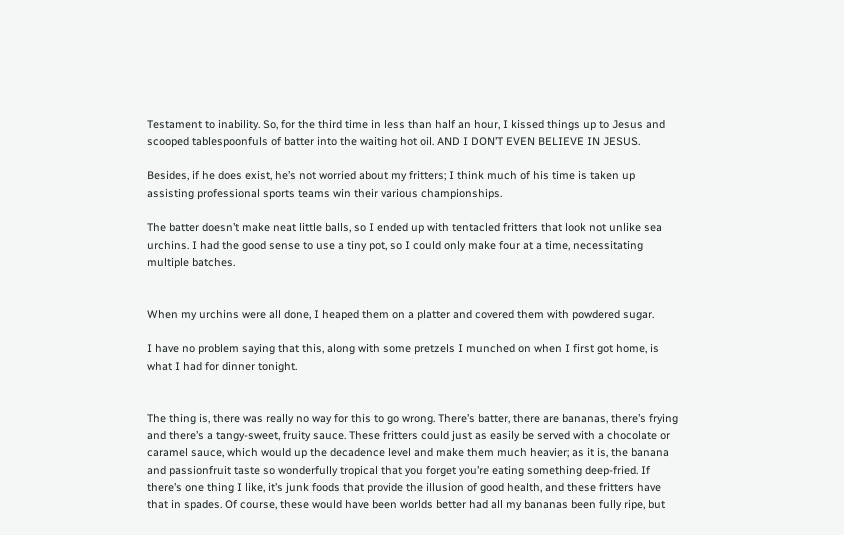Testament to inability. So, for the third time in less than half an hour, I kissed things up to Jesus and scooped tablespoonfuls of batter into the waiting hot oil. AND I DON’T EVEN BELIEVE IN JESUS.

Besides, if he does exist, he’s not worried about my fritters; I think much of his time is taken up assisting professional sports teams win their various championships.

The batter doesn’t make neat little balls, so I ended up with tentacled fritters that look not unlike sea urchins. I had the good sense to use a tiny pot, so I could only make four at a time, necessitating multiple batches.


When my urchins were all done, I heaped them on a platter and covered them with powdered sugar.

I have no problem saying that this, along with some pretzels I munched on when I first got home, is what I had for dinner tonight.


The thing is, there was really no way for this to go wrong. There’s batter, there are bananas, there’s frying and there’s a tangy-sweet, fruity sauce. These fritters could just as easily be served with a chocolate or caramel sauce, which would up the decadence level and make them much heavier; as it is, the banana and passionfruit taste so wonderfully tropical that you forget you’re eating something deep-fried. If there’s one thing I like, it’s junk foods that provide the illusion of good health, and these fritters have that in spades. Of course, these would have been worlds better had all my bananas been fully ripe, but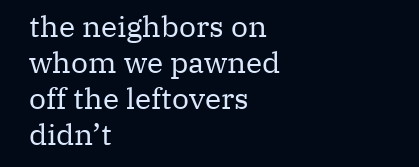the neighbors on whom we pawned off the leftovers didn’t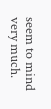seem to mind very much.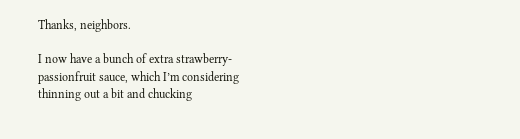Thanks, neighbors.

I now have a bunch of extra strawberry-passionfruit sauce, which I’m considering thinning out a bit and chucking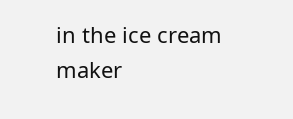in the ice cream maker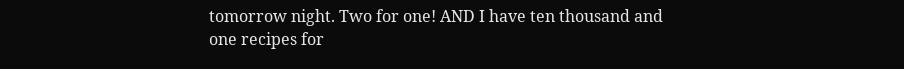tomorrow night. Two for one! AND I have ten thousand and one recipes for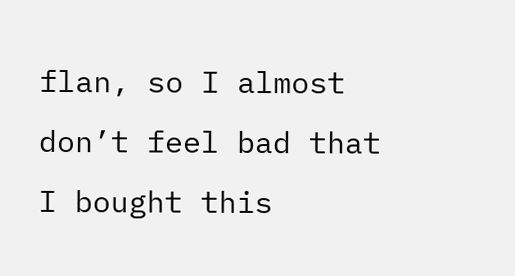flan, so I almost don’t feel bad that I bought this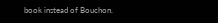book instead of Bouchon.